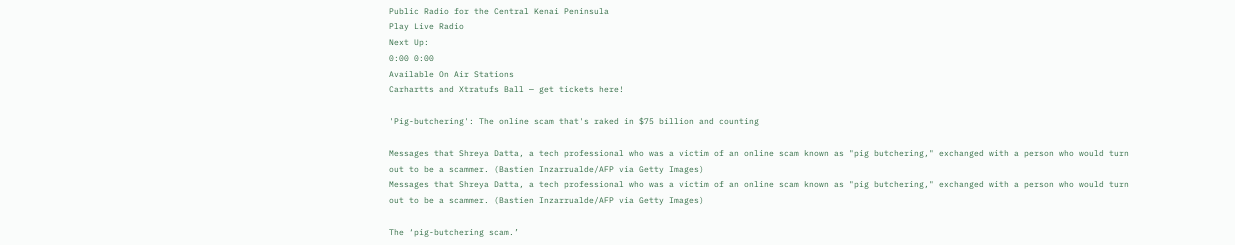Public Radio for the Central Kenai Peninsula
Play Live Radio
Next Up:
0:00 0:00
Available On Air Stations
Carhartts and Xtratufs Ball — get tickets here!

'Pig-butchering': The online scam that's raked in $75 billion and counting

Messages that Shreya Datta, a tech professional who was a victim of an online scam known as "pig butchering," exchanged with a person who would turn out to be a scammer. (Bastien Inzarrualde/AFP via Getty Images)
Messages that Shreya Datta, a tech professional who was a victim of an online scam known as "pig butchering," exchanged with a person who would turn out to be a scammer. (Bastien Inzarrualde/AFP via Getty Images)

The ‘pig-butchering scam.’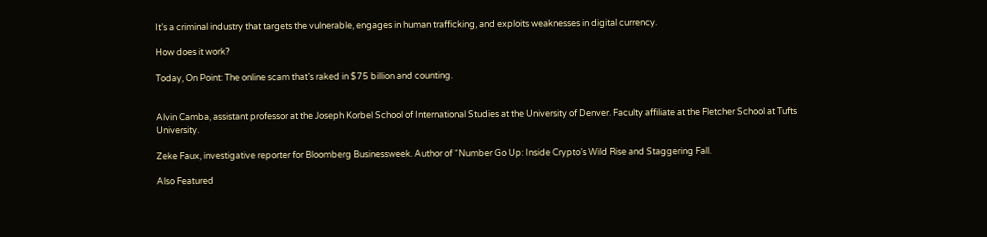It’s a criminal industry that targets the vulnerable, engages in human trafficking, and exploits weaknesses in digital currency.

How does it work?

Today, On Point: The online scam that’s raked in $75 billion and counting.


Alvin Camba, assistant professor at the Joseph Korbel School of International Studies at the University of Denver. Faculty affiliate at the Fletcher School at Tufts University.

Zeke Faux, investigative reporter for Bloomberg Businessweek. Author of “Number Go Up: Inside Crypto’s Wild Rise and Staggering Fall.

Also Featured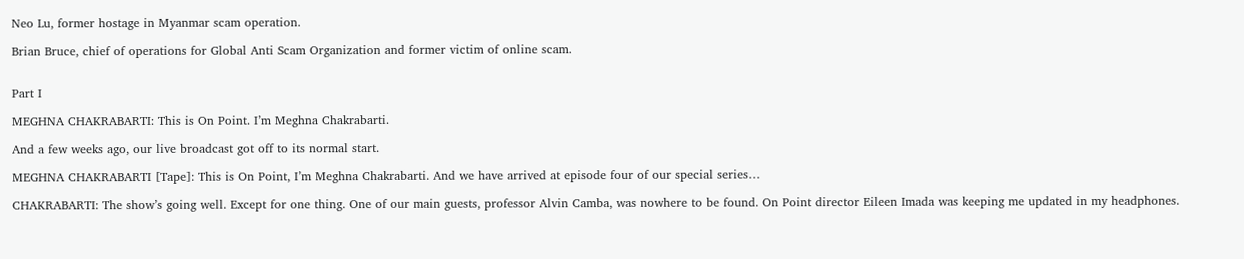Neo Lu, former hostage in Myanmar scam operation.

Brian Bruce, chief of operations for Global Anti Scam Organization and former victim of online scam.


Part I

MEGHNA CHAKRABARTI: This is On Point. I’m Meghna Chakrabarti.

And a few weeks ago, our live broadcast got off to its normal start.

MEGHNA CHAKRABARTI [Tape]: This is On Point, I’m Meghna Chakrabarti. And we have arrived at episode four of our special series…

CHAKRABARTI: The show’s going well. Except for one thing. One of our main guests, professor Alvin Camba, was nowhere to be found. On Point director Eileen Imada was keeping me updated in my headphones.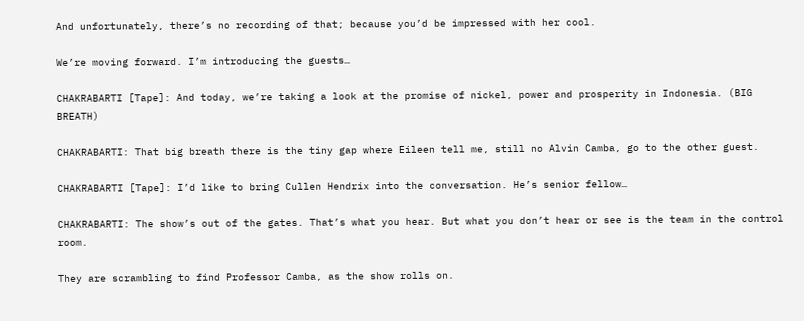And unfortunately, there’s no recording of that; because you’d be impressed with her cool.

We’re moving forward. I’m introducing the guests…

CHAKRABARTI [Tape]: And today, we’re taking a look at the promise of nickel, power and prosperity in Indonesia. (BIG BREATH)

CHAKRABARTI: That big breath there is the tiny gap where Eileen tell me, still no Alvin Camba, go to the other guest.

CHAKRABARTI [Tape]: I’d like to bring Cullen Hendrix into the conversation. He’s senior fellow…

CHAKRABARTI: The show’s out of the gates. That’s what you hear. But what you don’t hear or see is the team in the control room.

They are scrambling to find Professor Camba, as the show rolls on.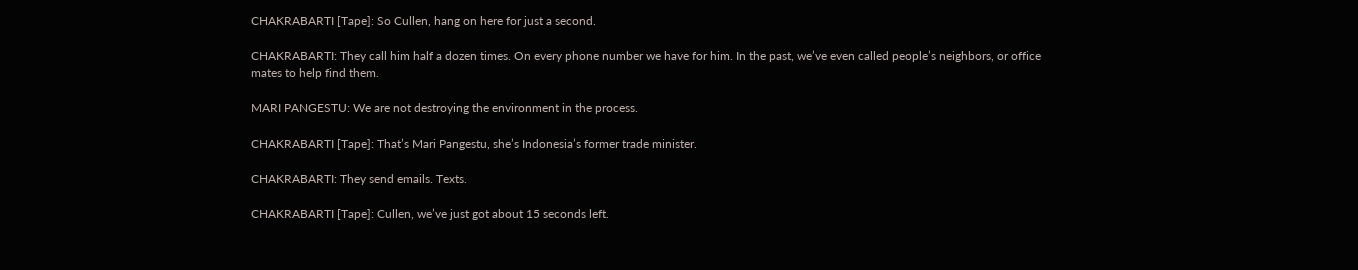CHAKRABARTI [Tape]: So Cullen, hang on here for just a second.

CHAKRABARTI: They call him half a dozen times. On every phone number we have for him. In the past, we’ve even called people’s neighbors, or office mates to help find them.

MARI PANGESTU: We are not destroying the environment in the process.

CHAKRABARTI [Tape]: That’s Mari Pangestu, she’s Indonesia’s former trade minister.

CHAKRABARTI: They send emails. Texts.

CHAKRABARTI [Tape]: Cullen, we’ve just got about 15 seconds left.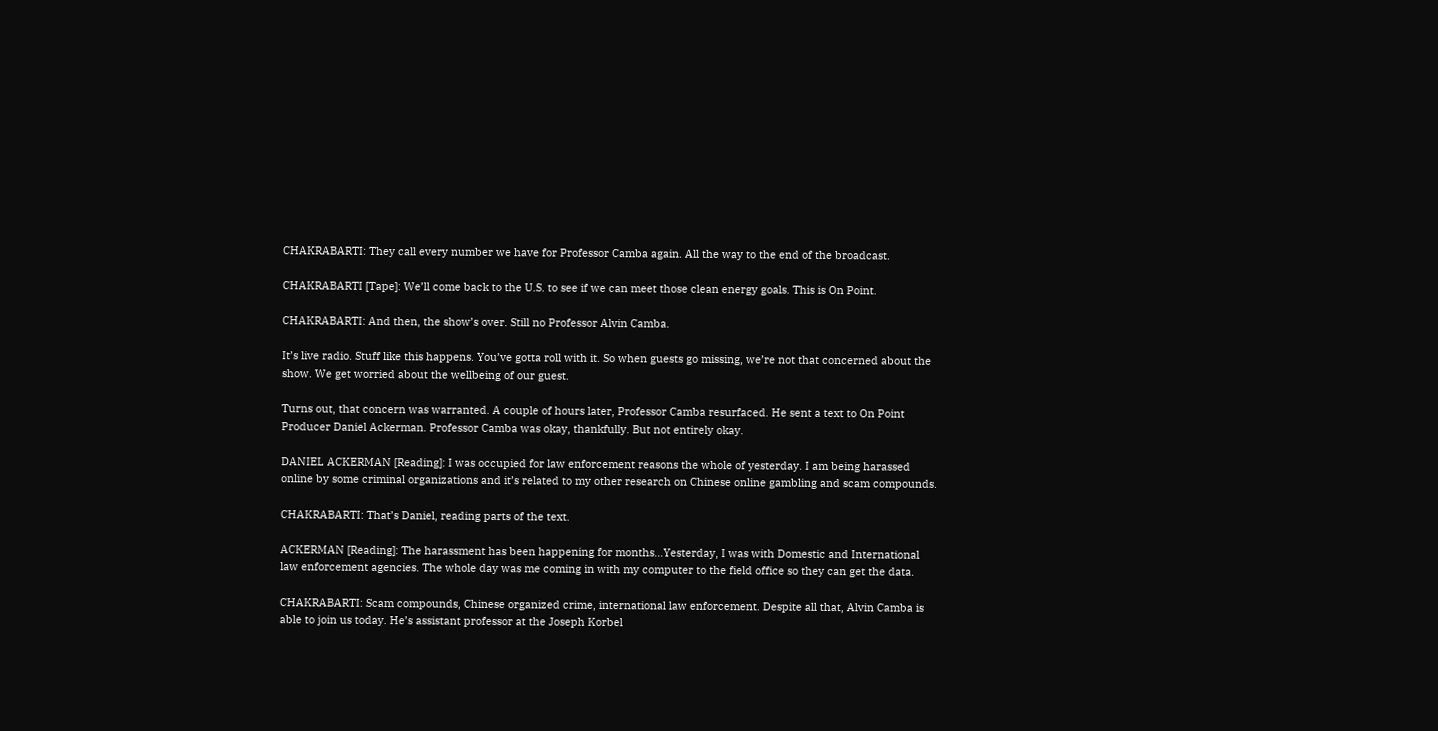CHAKRABARTI: They call every number we have for Professor Camba again. All the way to the end of the broadcast.

CHAKRABARTI [Tape]: We’ll come back to the U.S. to see if we can meet those clean energy goals. This is On Point.

CHAKRABARTI: And then, the show’s over. Still no Professor Alvin Camba.

It’s live radio. Stuff like this happens. You’ve gotta roll with it. So when guests go missing, we’re not that concerned about the show. We get worried about the wellbeing of our guest.

Turns out, that concern was warranted. A couple of hours later, Professor Camba resurfaced. He sent a text to On Point Producer Daniel Ackerman. Professor Camba was okay, thankfully. But not entirely okay.

DANIEL ACKERMAN [Reading]: I was occupied for law enforcement reasons the whole of yesterday. I am being harassed online by some criminal organizations and it’s related to my other research on Chinese online gambling and scam compounds.

CHAKRABARTI: That’s Daniel, reading parts of the text.

ACKERMAN [Reading]: The harassment has been happening for months…Yesterday, I was with Domestic and International law enforcement agencies. The whole day was me coming in with my computer to the field office so they can get the data.

CHAKRABARTI: Scam compounds, Chinese organized crime, international law enforcement. Despite all that, Alvin Camba is able to join us today. He’s assistant professor at the Joseph Korbel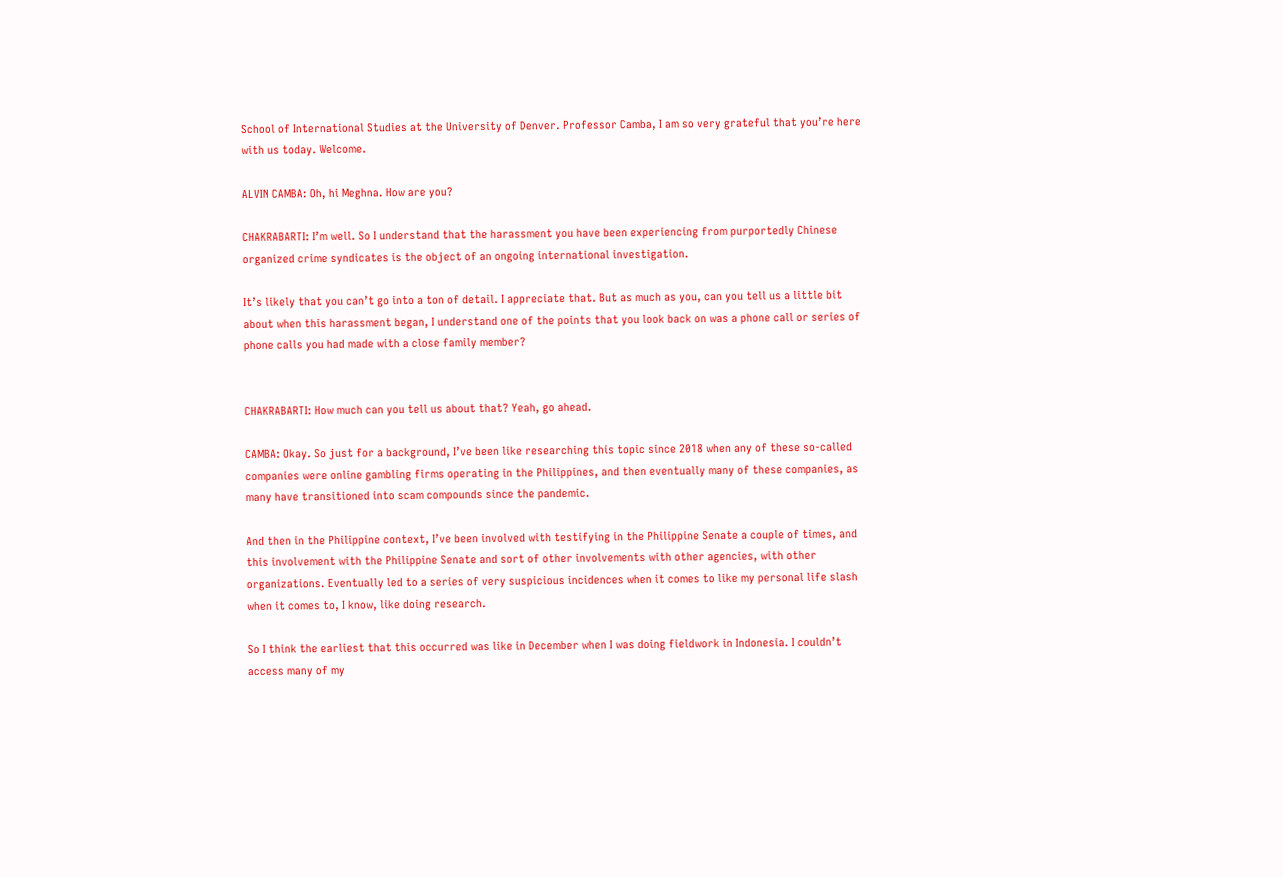School of International Studies at the University of Denver. Professor Camba, I am so very grateful that you’re here with us today. Welcome.

ALVIN CAMBA: Oh, hi Meghna. How are you?

CHAKRABARTI: I’m well. So I understand that the harassment you have been experiencing from purportedly Chinese organized crime syndicates is the object of an ongoing international investigation.

It’s likely that you can’t go into a ton of detail. I appreciate that. But as much as you, can you tell us a little bit about when this harassment began, I understand one of the points that you look back on was a phone call or series of phone calls you had made with a close family member?


CHAKRABARTI: How much can you tell us about that? Yeah, go ahead.

CAMBA: Okay. So just for a background, I’ve been like researching this topic since 2018 when any of these so-called companies were online gambling firms operating in the Philippines, and then eventually many of these companies, as many have transitioned into scam compounds since the pandemic.

And then in the Philippine context, I’ve been involved with testifying in the Philippine Senate a couple of times, and this involvement with the Philippine Senate and sort of other involvements with other agencies, with other organizations. Eventually led to a series of very suspicious incidences when it comes to like my personal life slash when it comes to, I know, like doing research.

So I think the earliest that this occurred was like in December when I was doing fieldwork in Indonesia. I couldn’t access many of my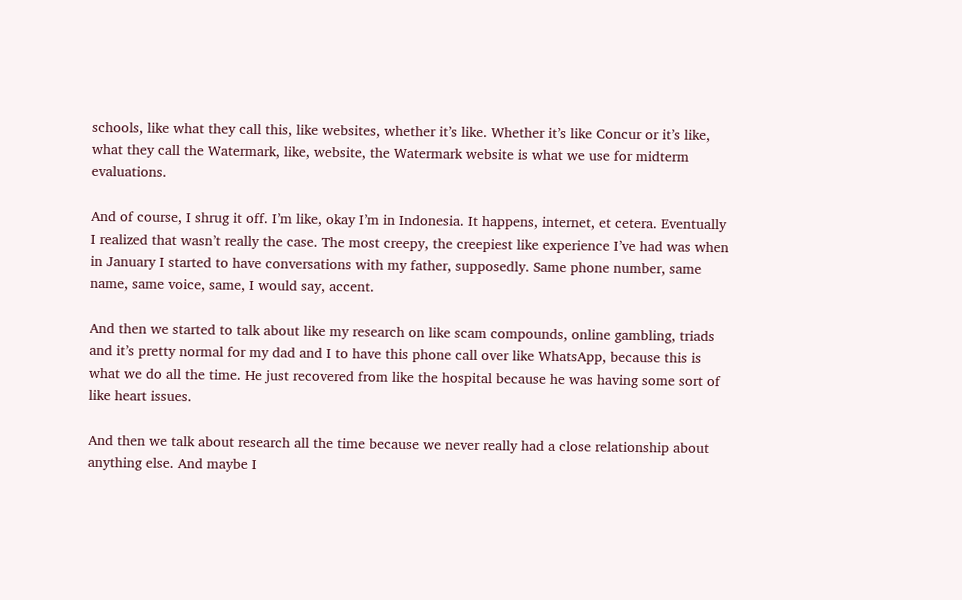schools, like what they call this, like websites, whether it’s like. Whether it’s like Concur or it’s like, what they call the Watermark, like, website, the Watermark website is what we use for midterm evaluations.

And of course, I shrug it off. I’m like, okay I’m in Indonesia. It happens, internet, et cetera. Eventually I realized that wasn’t really the case. The most creepy, the creepiest like experience I’ve had was when in January I started to have conversations with my father, supposedly. Same phone number, same name, same voice, same, I would say, accent.

And then we started to talk about like my research on like scam compounds, online gambling, triads and it’s pretty normal for my dad and I to have this phone call over like WhatsApp, because this is what we do all the time. He just recovered from like the hospital because he was having some sort of like heart issues.

And then we talk about research all the time because we never really had a close relationship about anything else. And maybe I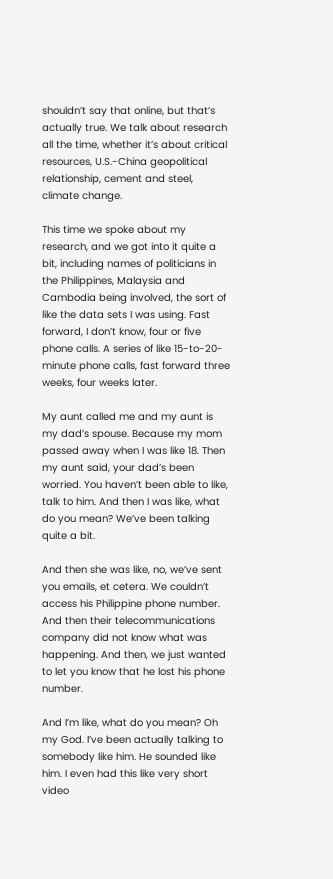shouldn’t say that online, but that’s actually true. We talk about research all the time, whether it’s about critical resources, U.S.-China geopolitical relationship, cement and steel, climate change.

This time we spoke about my research, and we got into it quite a bit, including names of politicians in the Philippines, Malaysia and Cambodia being involved, the sort of like the data sets I was using. Fast forward, I don’t know, four or five phone calls. A series of like 15-to-20-minute phone calls, fast forward three weeks, four weeks later.

My aunt called me and my aunt is my dad’s spouse. Because my mom passed away when I was like 18. Then my aunt said, your dad’s been worried. You haven’t been able to like, talk to him. And then I was like, what do you mean? We’ve been talking quite a bit.

And then she was like, no, we’ve sent you emails, et cetera. We couldn’t access his Philippine phone number. And then their telecommunications company did not know what was happening. And then, we just wanted to let you know that he lost his phone number.

And I’m like, what do you mean? Oh my God. I’ve been actually talking to somebody like him. He sounded like him. I even had this like very short video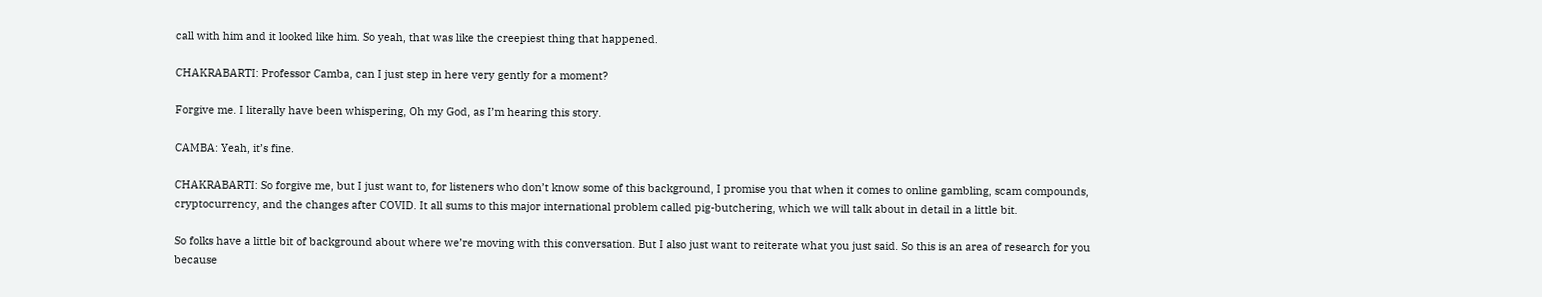call with him and it looked like him. So yeah, that was like the creepiest thing that happened.

CHAKRABARTI: Professor Camba, can I just step in here very gently for a moment?

Forgive me. I literally have been whispering, Oh my God, as I’m hearing this story.

CAMBA: Yeah, it’s fine.

CHAKRABARTI: So forgive me, but I just want to, for listeners who don’t know some of this background, I promise you that when it comes to online gambling, scam compounds, cryptocurrency, and the changes after COVID. It all sums to this major international problem called pig-butchering, which we will talk about in detail in a little bit.

So folks have a little bit of background about where we’re moving with this conversation. But I also just want to reiterate what you just said. So this is an area of research for you because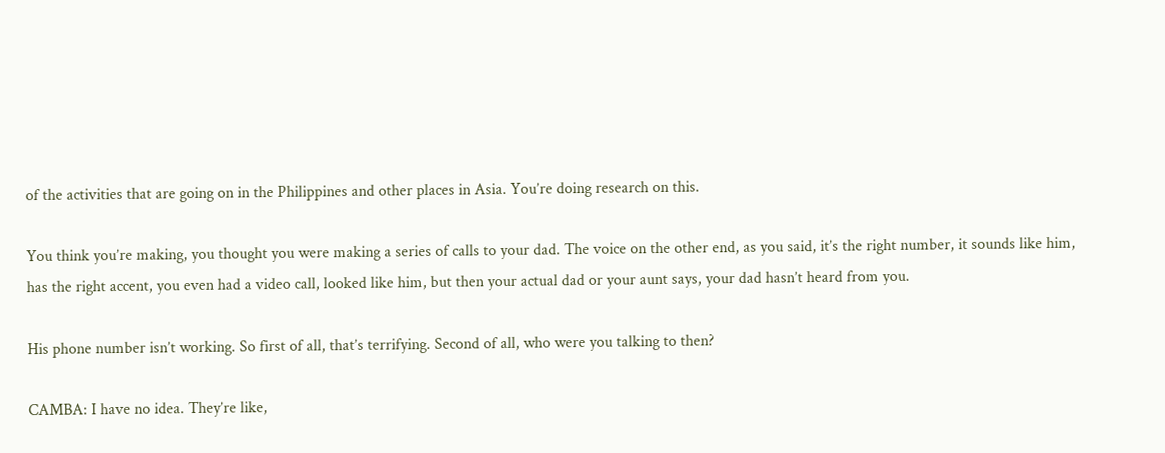of the activities that are going on in the Philippines and other places in Asia. You’re doing research on this.

You think you’re making, you thought you were making a series of calls to your dad. The voice on the other end, as you said, it’s the right number, it sounds like him, has the right accent, you even had a video call, looked like him, but then your actual dad or your aunt says, your dad hasn’t heard from you.

His phone number isn’t working. So first of all, that’s terrifying. Second of all, who were you talking to then?

CAMBA: I have no idea. They’re like,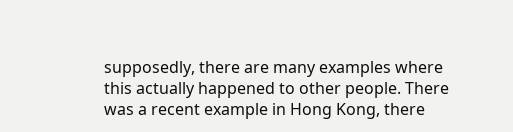supposedly, there are many examples where this actually happened to other people. There was a recent example in Hong Kong, there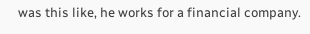was this like, he works for a financial company.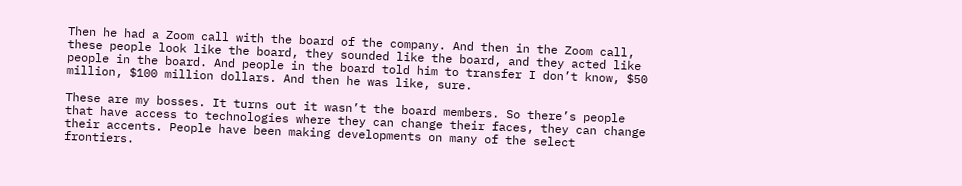Then he had a Zoom call with the board of the company. And then in the Zoom call, these people look like the board, they sounded like the board, and they acted like people in the board. And people in the board told him to transfer I don’t know, $50 million, $100 million dollars. And then he was like, sure.

These are my bosses. It turns out it wasn’t the board members. So there’s people that have access to technologies where they can change their faces, they can change their accents. People have been making developments on many of the select frontiers.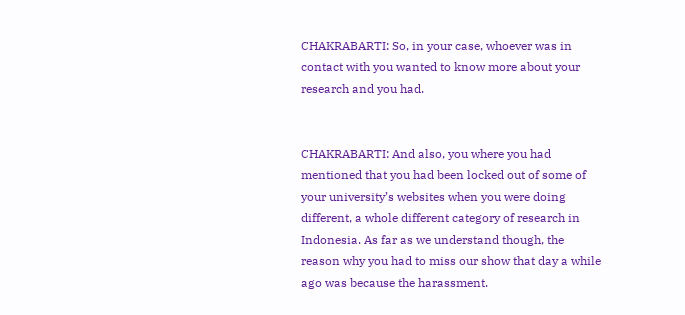CHAKRABARTI: So, in your case, whoever was in contact with you wanted to know more about your research and you had.


CHAKRABARTI: And also, you where you had mentioned that you had been locked out of some of your university’s websites when you were doing different, a whole different category of research in Indonesia. As far as we understand though, the reason why you had to miss our show that day a while ago was because the harassment.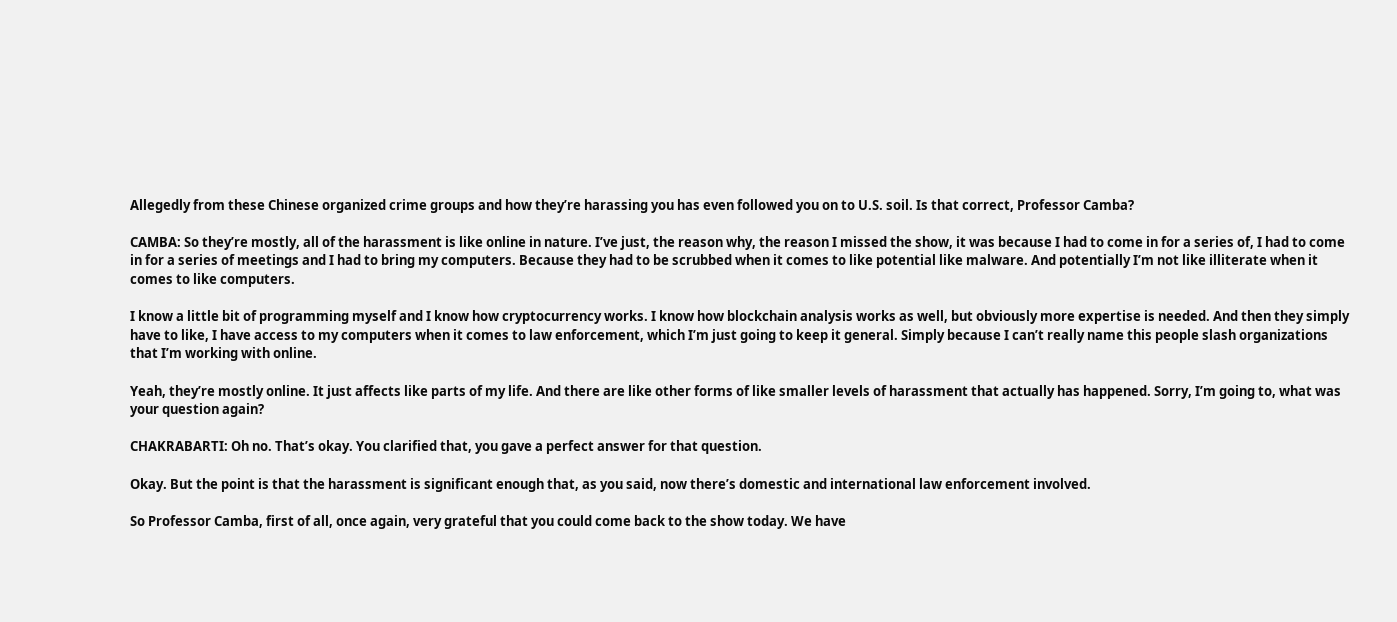Allegedly from these Chinese organized crime groups and how they’re harassing you has even followed you on to U.S. soil. Is that correct, Professor Camba?

CAMBA: So they’re mostly, all of the harassment is like online in nature. I’ve just, the reason why, the reason I missed the show, it was because I had to come in for a series of, I had to come in for a series of meetings and I had to bring my computers. Because they had to be scrubbed when it comes to like potential like malware. And potentially I’m not like illiterate when it comes to like computers.

I know a little bit of programming myself and I know how cryptocurrency works. I know how blockchain analysis works as well, but obviously more expertise is needed. And then they simply have to like, I have access to my computers when it comes to law enforcement, which I’m just going to keep it general. Simply because I can’t really name this people slash organizations that I’m working with online.

Yeah, they’re mostly online. It just affects like parts of my life. And there are like other forms of like smaller levels of harassment that actually has happened. Sorry, I’m going to, what was your question again?

CHAKRABARTI: Oh no. That’s okay. You clarified that, you gave a perfect answer for that question.

Okay. But the point is that the harassment is significant enough that, as you said, now there’s domestic and international law enforcement involved.

So Professor Camba, first of all, once again, very grateful that you could come back to the show today. We have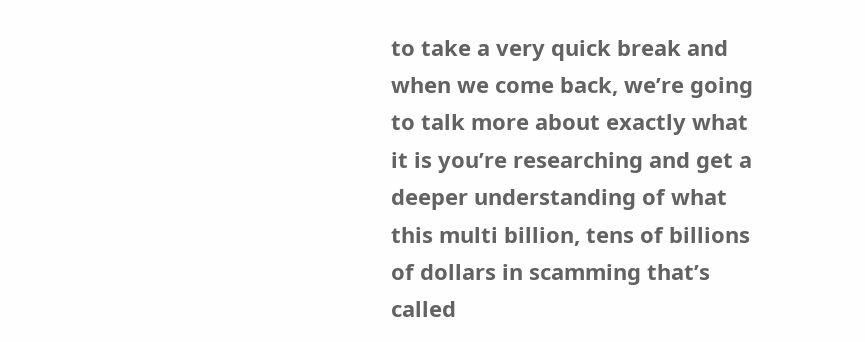to take a very quick break and when we come back, we’re going to talk more about exactly what it is you’re researching and get a deeper understanding of what this multi billion, tens of billions of dollars in scamming that’s called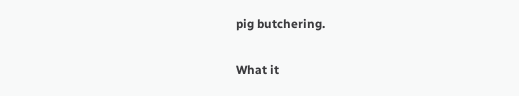pig butchering.

What it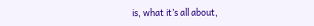is, what it’s all about,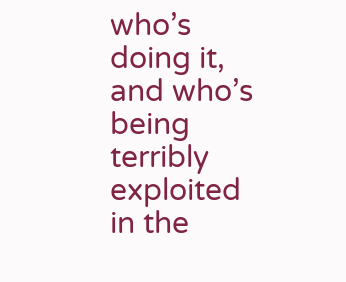who’s doing it, and who’s being terribly exploited in the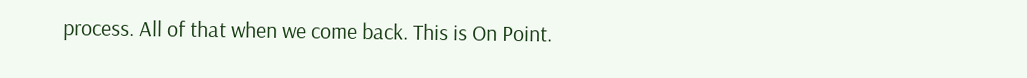process. All of that when we come back. This is On Point.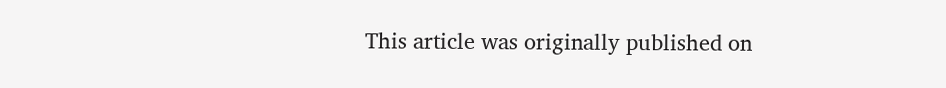This article was originally published on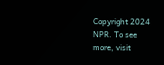Copyright 2024 NPR. To see more, visit